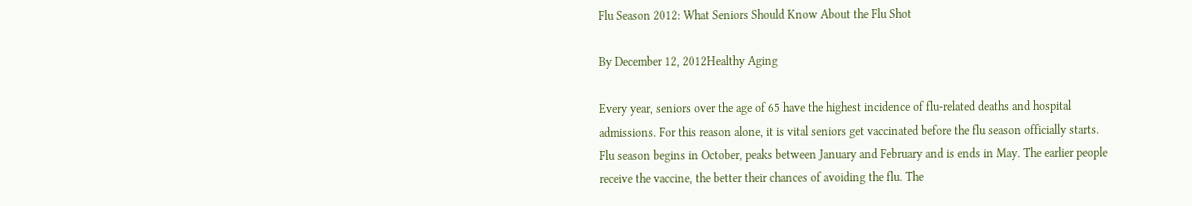Flu Season 2012: What Seniors Should Know About the Flu Shot

By December 12, 2012Healthy Aging

Every year, seniors over the age of 65 have the highest incidence of flu-related deaths and hospital admissions. For this reason alone, it is vital seniors get vaccinated before the flu season officially starts. Flu season begins in October, peaks between January and February and is ends in May. The earlier people receive the vaccine, the better their chances of avoiding the flu. The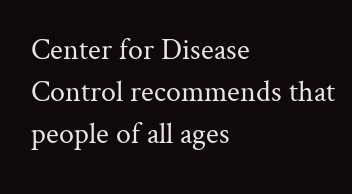Center for Disease Control recommends that people of all ages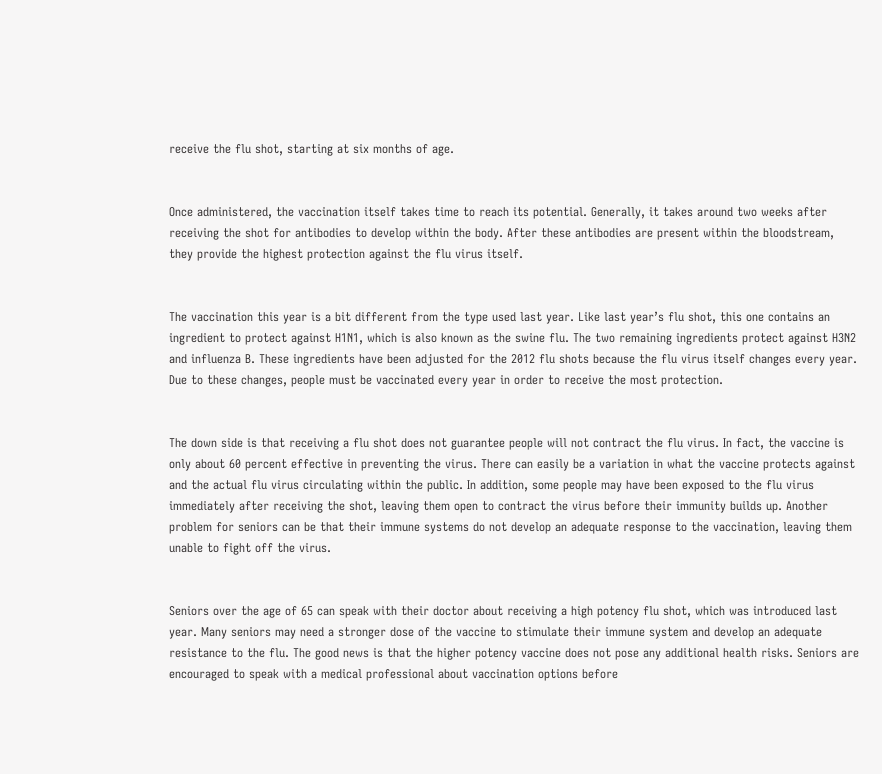receive the flu shot, starting at six months of age.


Once administered, the vaccination itself takes time to reach its potential. Generally, it takes around two weeks after receiving the shot for antibodies to develop within the body. After these antibodies are present within the bloodstream, they provide the highest protection against the flu virus itself.


The vaccination this year is a bit different from the type used last year. Like last year’s flu shot, this one contains an ingredient to protect against H1N1, which is also known as the swine flu. The two remaining ingredients protect against H3N2 and influenza B. These ingredients have been adjusted for the 2012 flu shots because the flu virus itself changes every year. Due to these changes, people must be vaccinated every year in order to receive the most protection.


The down side is that receiving a flu shot does not guarantee people will not contract the flu virus. In fact, the vaccine is only about 60 percent effective in preventing the virus. There can easily be a variation in what the vaccine protects against and the actual flu virus circulating within the public. In addition, some people may have been exposed to the flu virus immediately after receiving the shot, leaving them open to contract the virus before their immunity builds up. Another problem for seniors can be that their immune systems do not develop an adequate response to the vaccination, leaving them unable to fight off the virus.


Seniors over the age of 65 can speak with their doctor about receiving a high potency flu shot, which was introduced last year. Many seniors may need a stronger dose of the vaccine to stimulate their immune system and develop an adequate resistance to the flu. The good news is that the higher potency vaccine does not pose any additional health risks. Seniors are encouraged to speak with a medical professional about vaccination options before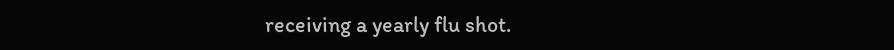receiving a yearly flu shot.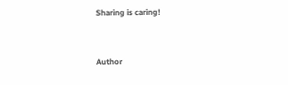Sharing is caring!


Author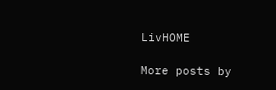LivHOME

More posts by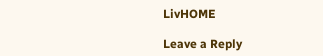LivHOME

Leave a Reply